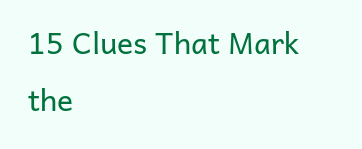15 Clues That Mark the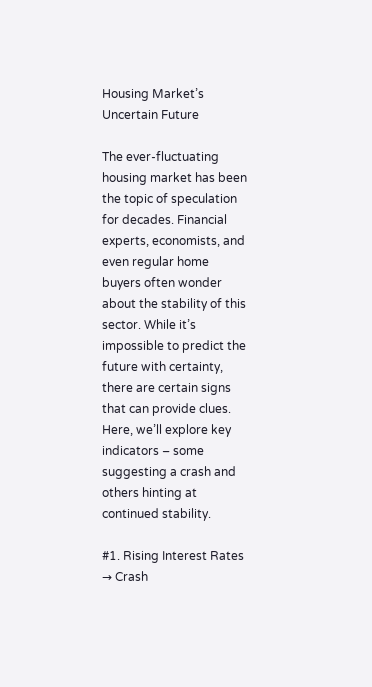Housing Market’s Uncertain Future

The ever-fluctuating housing market has been the topic of speculation for decades. Financial experts, economists, and even regular home buyers often wonder about the stability of this sector. While it’s impossible to predict the future with certainty, there are certain signs that can provide clues. Here, we’ll explore key indicators – some suggesting a crash and others hinting at continued stability.

#1. Rising Interest Rates → Crash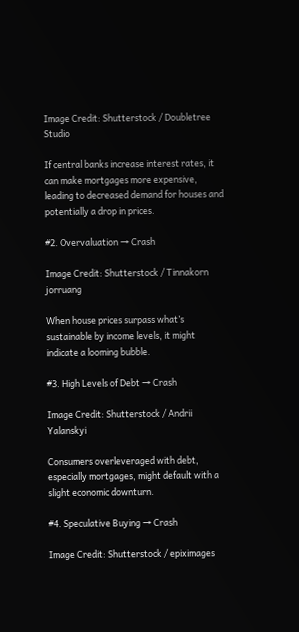Image Credit: Shutterstock / Doubletree Studio

If central banks increase interest rates, it can make mortgages more expensive, leading to decreased demand for houses and potentially a drop in prices.

#2. Overvaluation → Crash

Image Credit: Shutterstock / Tinnakorn jorruang

When house prices surpass what’s sustainable by income levels, it might indicate a looming bubble.

#3. High Levels of Debt → Crash

Image Credit: Shutterstock / Andrii Yalanskyi

Consumers overleveraged with debt, especially mortgages, might default with a slight economic downturn.

#4. Speculative Buying → Crash

Image Credit: Shutterstock / epiximages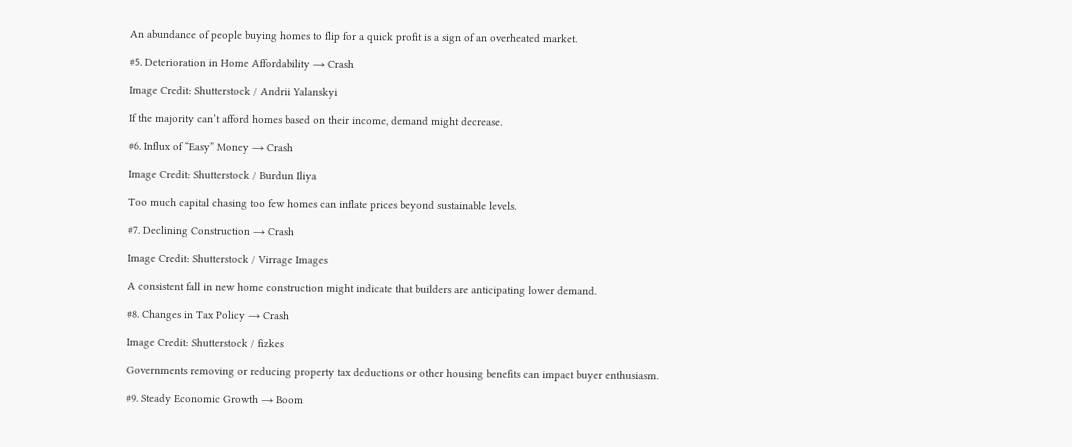An abundance of people buying homes to flip for a quick profit is a sign of an overheated market.

#5. Deterioration in Home Affordability → Crash

Image Credit: Shutterstock / Andrii Yalanskyi

If the majority can’t afford homes based on their income, demand might decrease.

#6. Influx of “Easy” Money → Crash

Image Credit: Shutterstock / Burdun Iliya

Too much capital chasing too few homes can inflate prices beyond sustainable levels.

#7. Declining Construction → Crash

Image Credit: Shutterstock / Virrage Images

A consistent fall in new home construction might indicate that builders are anticipating lower demand.

#8. Changes in Tax Policy → Crash

Image Credit: Shutterstock / fizkes

Governments removing or reducing property tax deductions or other housing benefits can impact buyer enthusiasm.

#9. Steady Economic Growth → Boom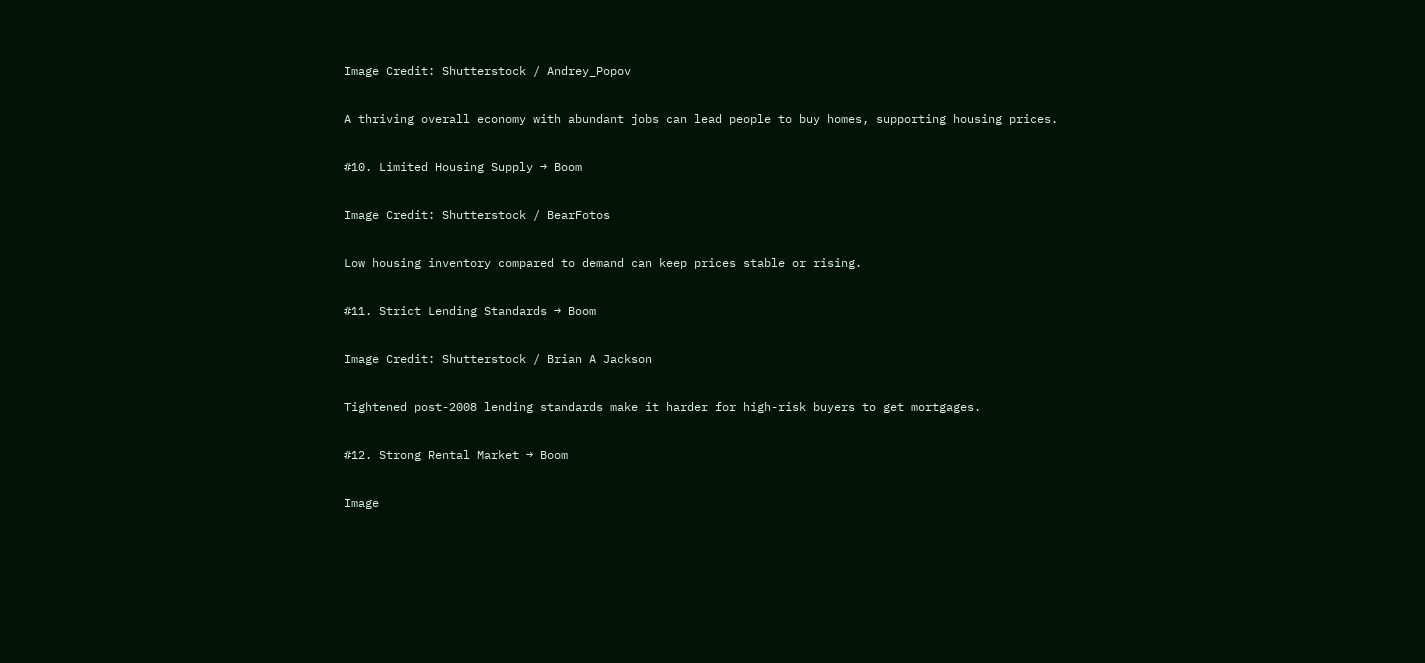Image Credit: Shutterstock / Andrey_Popov

A thriving overall economy with abundant jobs can lead people to buy homes, supporting housing prices.

#10. Limited Housing Supply → Boom

Image Credit: Shutterstock / BearFotos

Low housing inventory compared to demand can keep prices stable or rising.

#11. Strict Lending Standards → Boom

Image Credit: Shutterstock / Brian A Jackson

Tightened post-2008 lending standards make it harder for high-risk buyers to get mortgages.

#12. Strong Rental Market → Boom

Image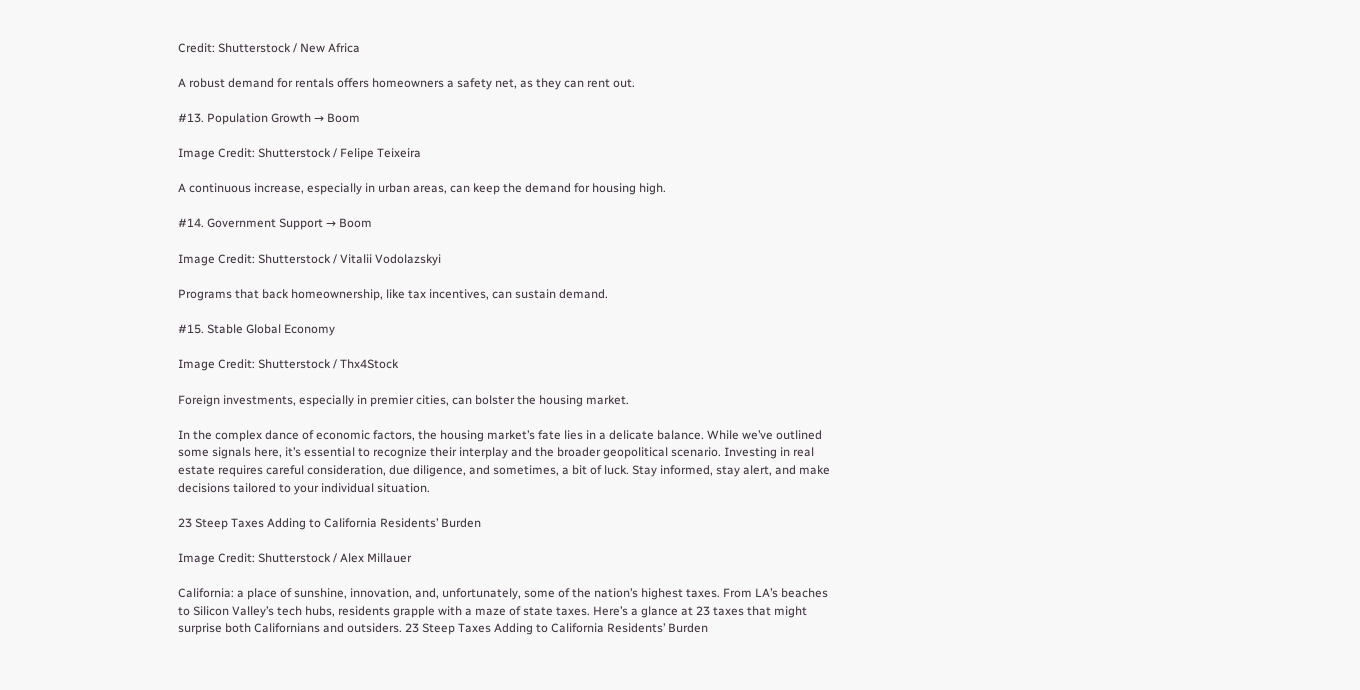Credit: Shutterstock / New Africa

A robust demand for rentals offers homeowners a safety net, as they can rent out.

#13. Population Growth → Boom

Image Credit: Shutterstock / Felipe Teixeira

A continuous increase, especially in urban areas, can keep the demand for housing high.

#14. Government Support → Boom

Image Credit: Shutterstock / Vitalii Vodolazskyi

Programs that back homeownership, like tax incentives, can sustain demand.

#15. Stable Global Economy

Image Credit: Shutterstock / Thx4Stock

Foreign investments, especially in premier cities, can bolster the housing market.

In the complex dance of economic factors, the housing market’s fate lies in a delicate balance. While we’ve outlined some signals here, it’s essential to recognize their interplay and the broader geopolitical scenario. Investing in real estate requires careful consideration, due diligence, and sometimes, a bit of luck. Stay informed, stay alert, and make decisions tailored to your individual situation.

23 Steep Taxes Adding to California Residents’ Burden

Image Credit: Shutterstock / Alex Millauer

California: a place of sunshine, innovation, and, unfortunately, some of the nation’s highest taxes. From LA’s beaches to Silicon Valley’s tech hubs, residents grapple with a maze of state taxes. Here’s a glance at 23 taxes that might surprise both Californians and outsiders. 23 Steep Taxes Adding to California Residents’ Burden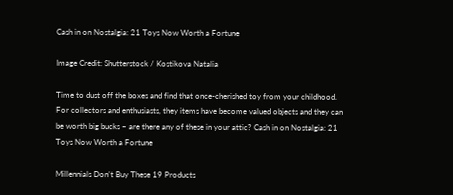Cash in on Nostalgia: 21 Toys Now Worth a Fortune

Image Credit: Shutterstock / Kostikova Natalia

Time to dust off the boxes and find that once-cherished toy from your childhood. For collectors and enthusiasts, they items have become valued objects and they can be worth big bucks – are there any of these in your attic? Cash in on Nostalgia: 21 Toys Now Worth a Fortune

Millennials Don’t Buy These 19 Products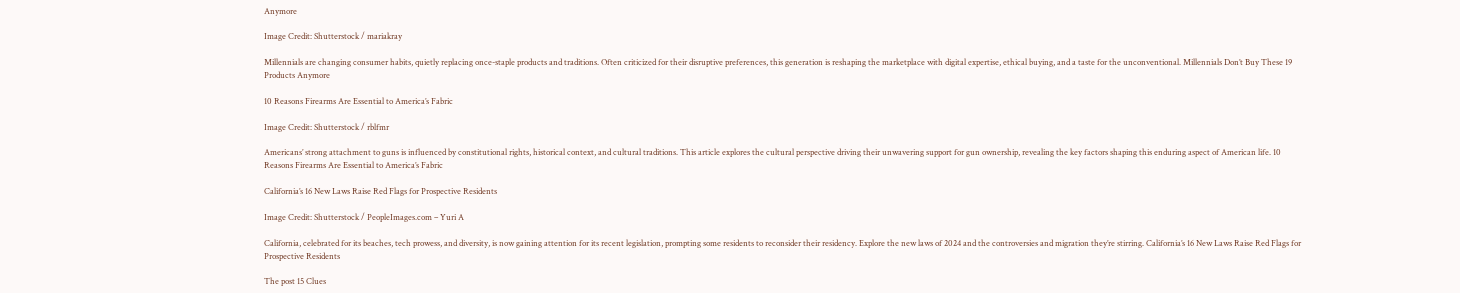Anymore

Image Credit: Shutterstock / mariakray

Millennials are changing consumer habits, quietly replacing once-staple products and traditions. Often criticized for their disruptive preferences, this generation is reshaping the marketplace with digital expertise, ethical buying, and a taste for the unconventional. Millennials Don’t Buy These 19 Products Anymore

10 Reasons Firearms Are Essential to America’s Fabric

Image Credit: Shutterstock / rblfmr

Americans’ strong attachment to guns is influenced by constitutional rights, historical context, and cultural traditions. This article explores the cultural perspective driving their unwavering support for gun ownership, revealing the key factors shaping this enduring aspect of American life. 10 Reasons Firearms Are Essential to America’s Fabric

California’s 16 New Laws Raise Red Flags for Prospective Residents

Image Credit: Shutterstock / PeopleImages.com – Yuri A

California, celebrated for its beaches, tech prowess, and diversity, is now gaining attention for its recent legislation, prompting some residents to reconsider their residency. Explore the new laws of 2024 and the controversies and migration they’re stirring. California’s 16 New Laws Raise Red Flags for Prospective Residents

The post 15 Clues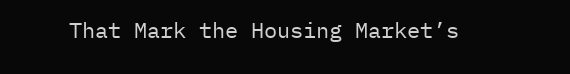That Mark the Housing Market’s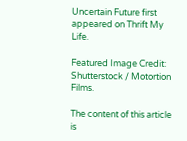Uncertain Future first appeared on Thrift My Life.

Featured Image Credit: Shutterstock / Motortion Films.

The content of this article is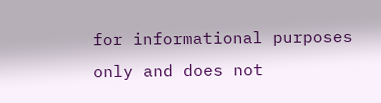for informational purposes only and does not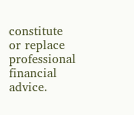constitute or replace professional financial advice.